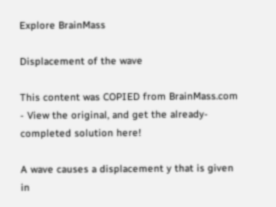Explore BrainMass

Displacement of the wave

This content was COPIED from BrainMass.com - View the original, and get the already-completed solution here!

A wave causes a displacement y that is given in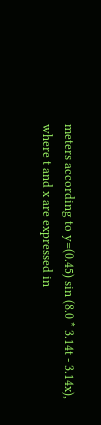meters according to y=(0.45) sin (8.0 * 3.14t - 3.14x), where t and x are expressed in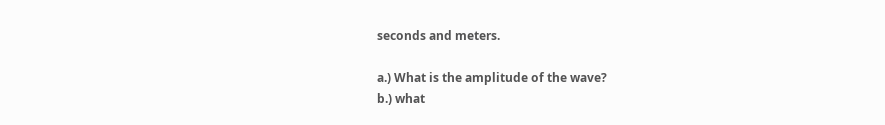seconds and meters.

a.) What is the amplitude of the wave?
b.) what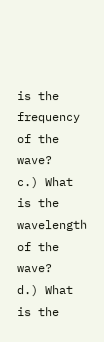is the frequency of the wave?
c.) What is the wavelength of the wave?
d.) What is the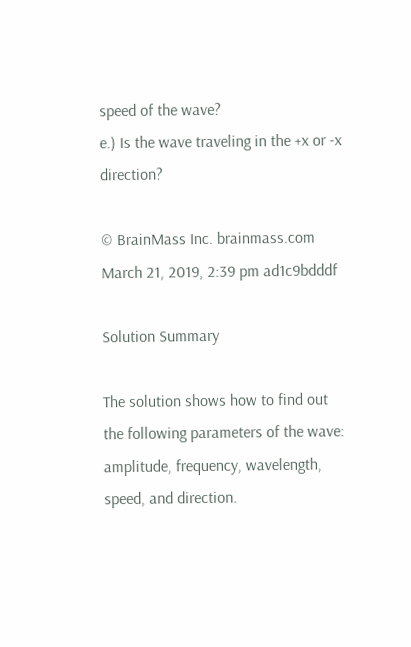speed of the wave?
e.) Is the wave traveling in the +x or -x direction?

© BrainMass Inc. brainmass.com March 21, 2019, 2:39 pm ad1c9bdddf

Solution Summary

The solution shows how to find out the following parameters of the wave: amplitude, frequency, wavelength, speed, and direction.